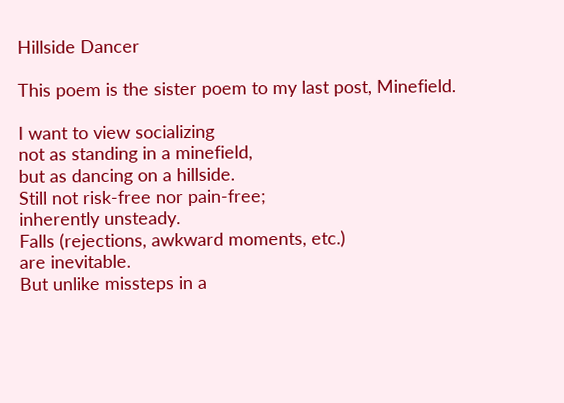Hillside Dancer

This poem is the sister poem to my last post, Minefield.

I want to view socializing
not as standing in a minefield,
but as dancing on a hillside.
Still not risk-free nor pain-free;
inherently unsteady.
Falls (rejections, awkward moments, etc.)
are inevitable.
But unlike missteps in a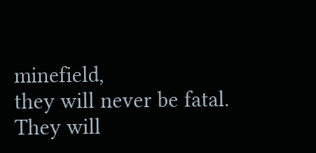minefield,
they will never be fatal.
They will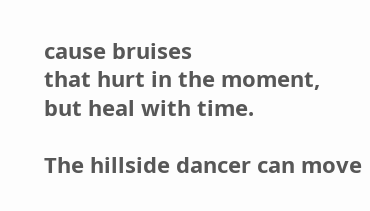cause bruises
that hurt in the moment,
but heal with time.

The hillside dancer can move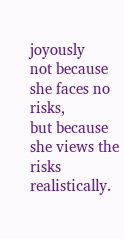joyously
not because she faces no risks,
but because she views the risks realistically.